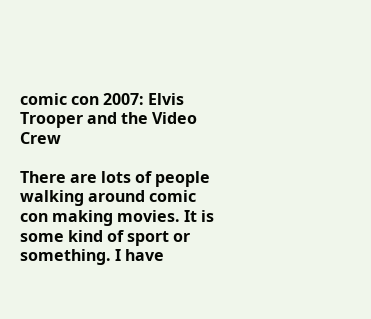comic con 2007: Elvis Trooper and the Video Crew

There are lots of people walking around comic con making movies. It is some kind of sport or something. I have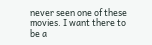never seen one of these movies. I want there to be a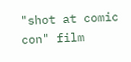"shot at comic con" film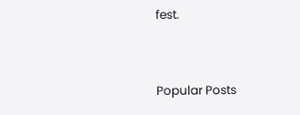fest.


Popular Posts